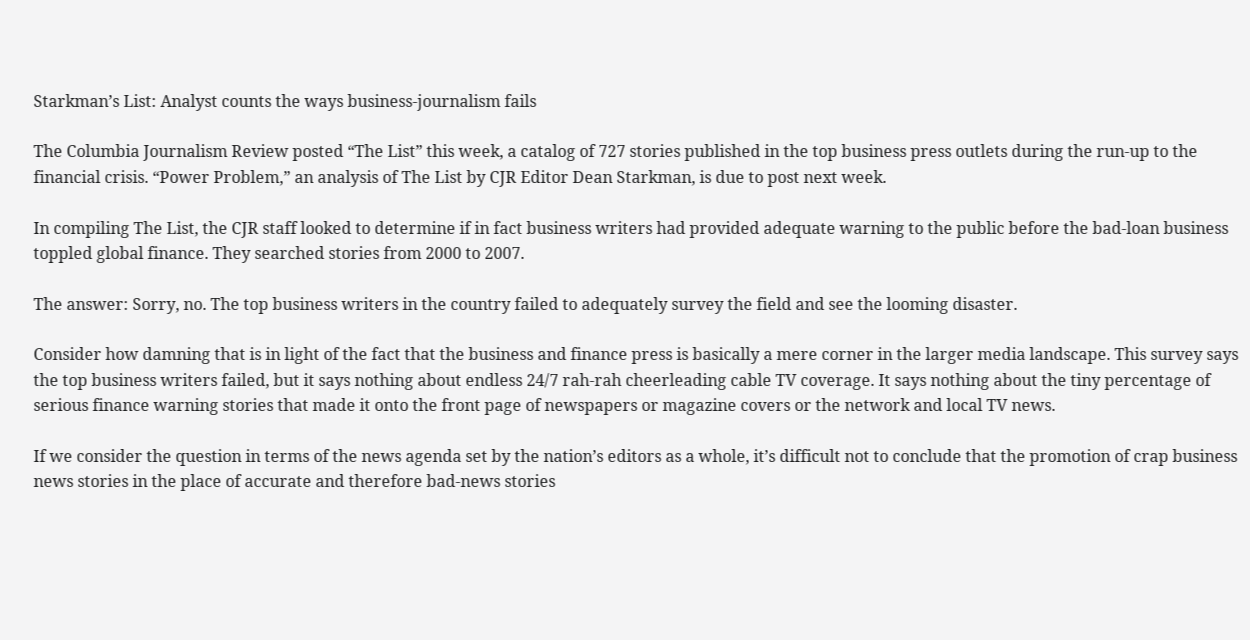Starkman’s List: Analyst counts the ways business-journalism fails

The Columbia Journalism Review posted “The List” this week, a catalog of 727 stories published in the top business press outlets during the run-up to the financial crisis. “Power Problem,” an analysis of The List by CJR Editor Dean Starkman, is due to post next week.

In compiling The List, the CJR staff looked to determine if in fact business writers had provided adequate warning to the public before the bad-loan business toppled global finance. They searched stories from 2000 to 2007.

The answer: Sorry, no. The top business writers in the country failed to adequately survey the field and see the looming disaster.

Consider how damning that is in light of the fact that the business and finance press is basically a mere corner in the larger media landscape. This survey says the top business writers failed, but it says nothing about endless 24/7 rah-rah cheerleading cable TV coverage. It says nothing about the tiny percentage of serious finance warning stories that made it onto the front page of newspapers or magazine covers or the network and local TV news.

If we consider the question in terms of the news agenda set by the nation’s editors as a whole, it’s difficult not to conclude that the promotion of crap business news stories in the place of accurate and therefore bad-news stories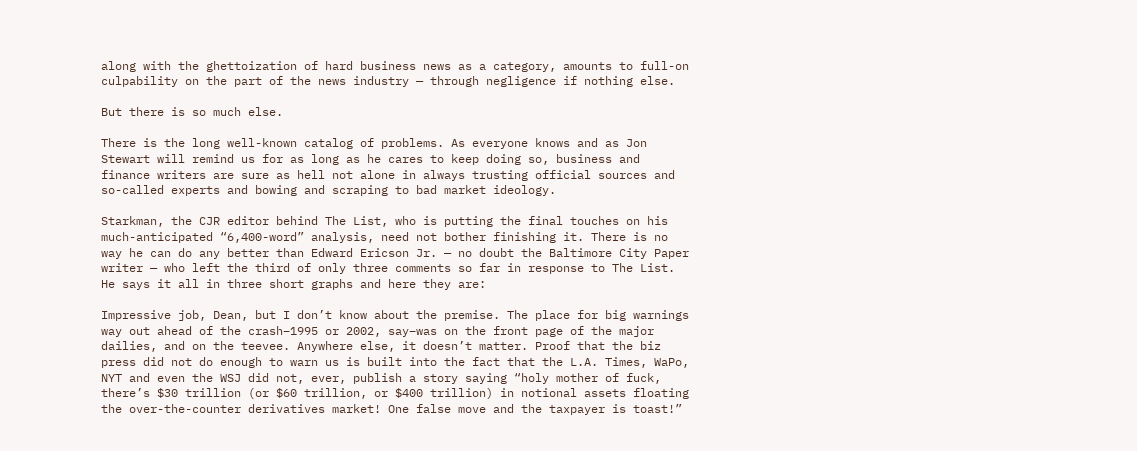along with the ghettoization of hard business news as a category, amounts to full-on culpability on the part of the news industry — through negligence if nothing else.

But there is so much else.

There is the long well-known catalog of problems. As everyone knows and as Jon Stewart will remind us for as long as he cares to keep doing so, business and finance writers are sure as hell not alone in always trusting official sources and so-called experts and bowing and scraping to bad market ideology.

Starkman, the CJR editor behind The List, who is putting the final touches on his much-anticipated “6,400-word” analysis, need not bother finishing it. There is no way he can do any better than Edward Ericson Jr. — no doubt the Baltimore City Paper writer — who left the third of only three comments so far in response to The List. He says it all in three short graphs and here they are:

Impressive job, Dean, but I don’t know about the premise. The place for big warnings way out ahead of the crash–1995 or 2002, say–was on the front page of the major dailies, and on the teevee. Anywhere else, it doesn’t matter. Proof that the biz press did not do enough to warn us is built into the fact that the L.A. Times, WaPo, NYT and even the WSJ did not, ever, publish a story saying “holy mother of fuck, there’s $30 trillion (or $60 trillion, or $400 trillion) in notional assets floating the over-the-counter derivatives market! One false move and the taxpayer is toast!”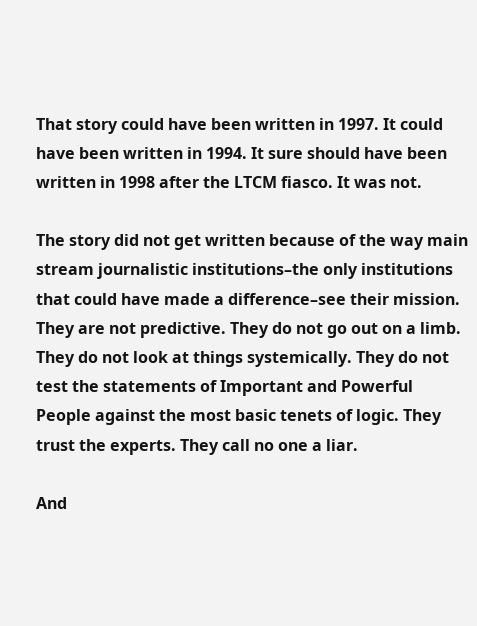That story could have been written in 1997. It could have been written in 1994. It sure should have been written in 1998 after the LTCM fiasco. It was not.

The story did not get written because of the way main stream journalistic institutions–the only institutions that could have made a difference–see their mission. They are not predictive. They do not go out on a limb. They do not look at things systemically. They do not test the statements of Important and Powerful People against the most basic tenets of logic. They trust the experts. They call no one a liar.

And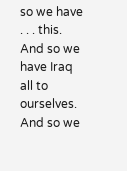so we have . . . this. And so we have Iraq all to ourselves. And so we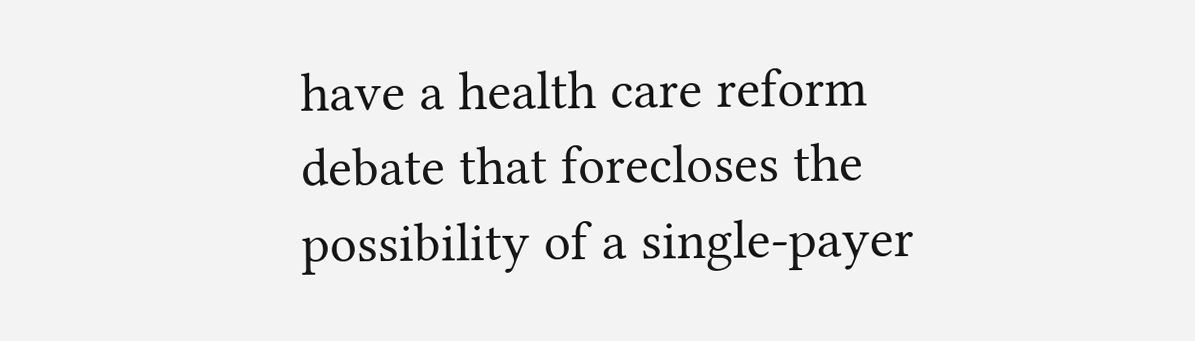have a health care reform debate that forecloses the possibility of a single-payer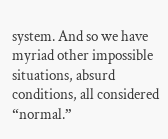system. And so we have myriad other impossible situations, absurd conditions, all considered “normal.”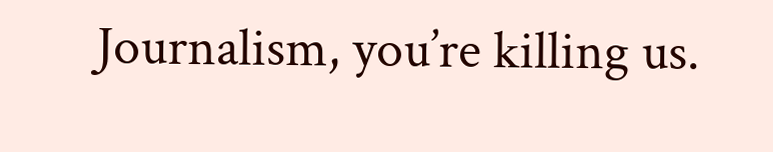Journalism, you’re killing us.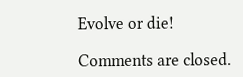Evolve or die!

Comments are closed.